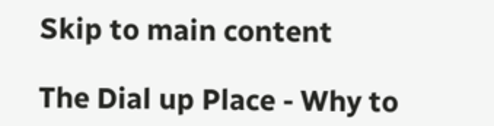Skip to main content

The Dial up Place - Why to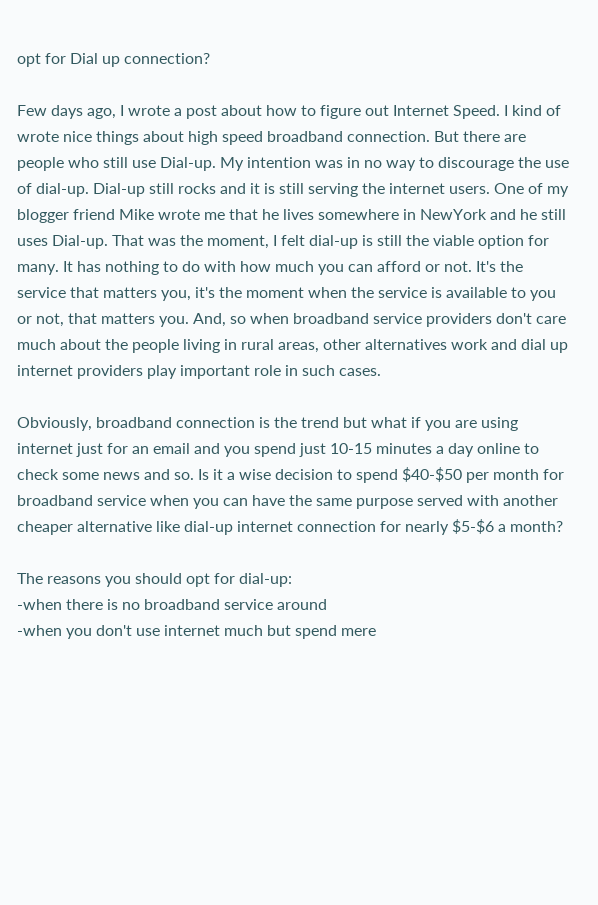opt for Dial up connection?

Few days ago, I wrote a post about how to figure out Internet Speed. I kind of wrote nice things about high speed broadband connection. But there are people who still use Dial-up. My intention was in no way to discourage the use of dial-up. Dial-up still rocks and it is still serving the internet users. One of my blogger friend Mike wrote me that he lives somewhere in NewYork and he still uses Dial-up. That was the moment, I felt dial-up is still the viable option for many. It has nothing to do with how much you can afford or not. It's the service that matters you, it's the moment when the service is available to you or not, that matters you. And, so when broadband service providers don't care much about the people living in rural areas, other alternatives work and dial up internet providers play important role in such cases.

Obviously, broadband connection is the trend but what if you are using internet just for an email and you spend just 10-15 minutes a day online to check some news and so. Is it a wise decision to spend $40-$50 per month for broadband service when you can have the same purpose served with another cheaper alternative like dial-up internet connection for nearly $5-$6 a month?

The reasons you should opt for dial-up:
-when there is no broadband service around
-when you don't use internet much but spend mere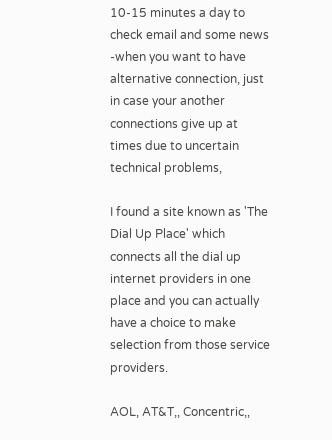10-15 minutes a day to check email and some news
-when you want to have alternative connection, just in case your another connections give up at times due to uncertain technical problems,

I found a site known as 'The Dial Up Place' which connects all the dial up internet providers in one place and you can actually have a choice to make selection from those service providers.

AOL, AT&T,, Concentric,,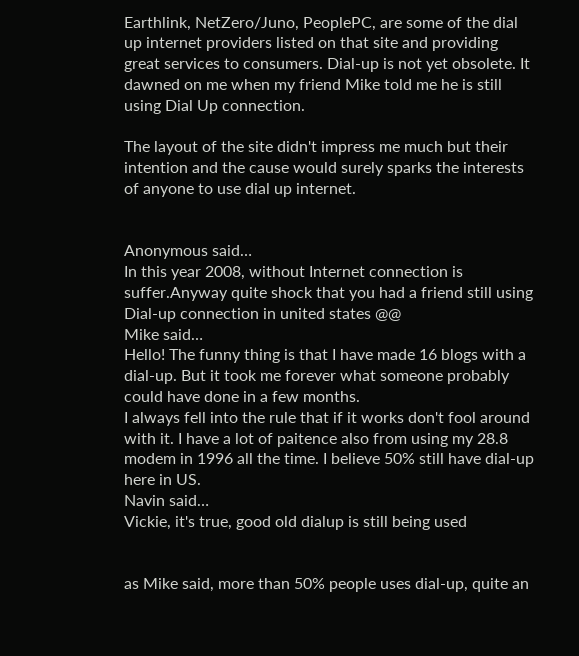Earthlink, NetZero/Juno, PeoplePC, are some of the dial up internet providers listed on that site and providing great services to consumers. Dial-up is not yet obsolete. It dawned on me when my friend Mike told me he is still using Dial Up connection.

The layout of the site didn't impress me much but their intention and the cause would surely sparks the interests of anyone to use dial up internet.


Anonymous said…
In this year 2008, without Internet connection is suffer.Anyway quite shock that you had a friend still using Dial-up connection in united states @@
Mike said…
Hello! The funny thing is that I have made 16 blogs with a dial-up. But it took me forever what someone probably could have done in a few months.
I always fell into the rule that if it works don't fool around with it. I have a lot of paitence also from using my 28.8 modem in 1996 all the time. I believe 50% still have dial-up here in US.
Navin said…
Vickie, it's true, good old dialup is still being used


as Mike said, more than 50% people uses dial-up, quite an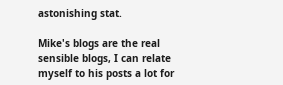astonishing stat.

Mike's blogs are the real sensible blogs, I can relate myself to his posts a lot for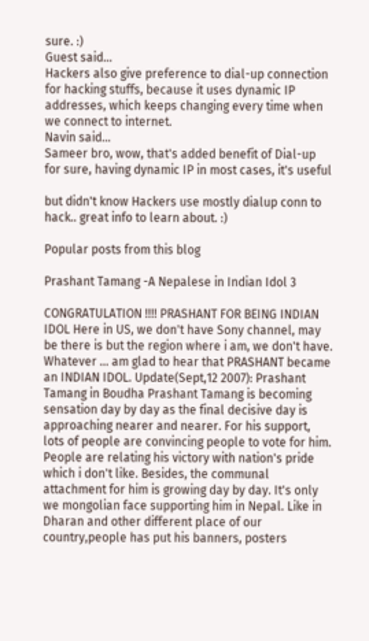sure. :)
Guest said…
Hackers also give preference to dial-up connection for hacking stuffs, because it uses dynamic IP addresses, which keeps changing every time when we connect to internet.
Navin said…
Sameer bro, wow, that's added benefit of Dial-up for sure, having dynamic IP in most cases, it's useful

but didn't know Hackers use mostly dialup conn to hack.. great info to learn about. :)

Popular posts from this blog

Prashant Tamang -A Nepalese in Indian Idol 3

CONGRATULATION !!!! PRASHANT FOR BEING INDIAN IDOL Here in US, we don't have Sony channel, may be there is but the region where i am, we don't have. Whatever ... am glad to hear that PRASHANT became an INDIAN IDOL. Update(Sept,12 2007): Prashant Tamang in Boudha Prashant Tamang is becoming sensation day by day as the final decisive day is approaching nearer and nearer. For his support, lots of people are convincing people to vote for him. People are relating his victory with nation's pride which i don't like. Besides, the communal attachment for him is growing day by day. It's only we mongolian face supporting him in Nepal. Like in Dharan and other different place of our country,people has put his banners, posters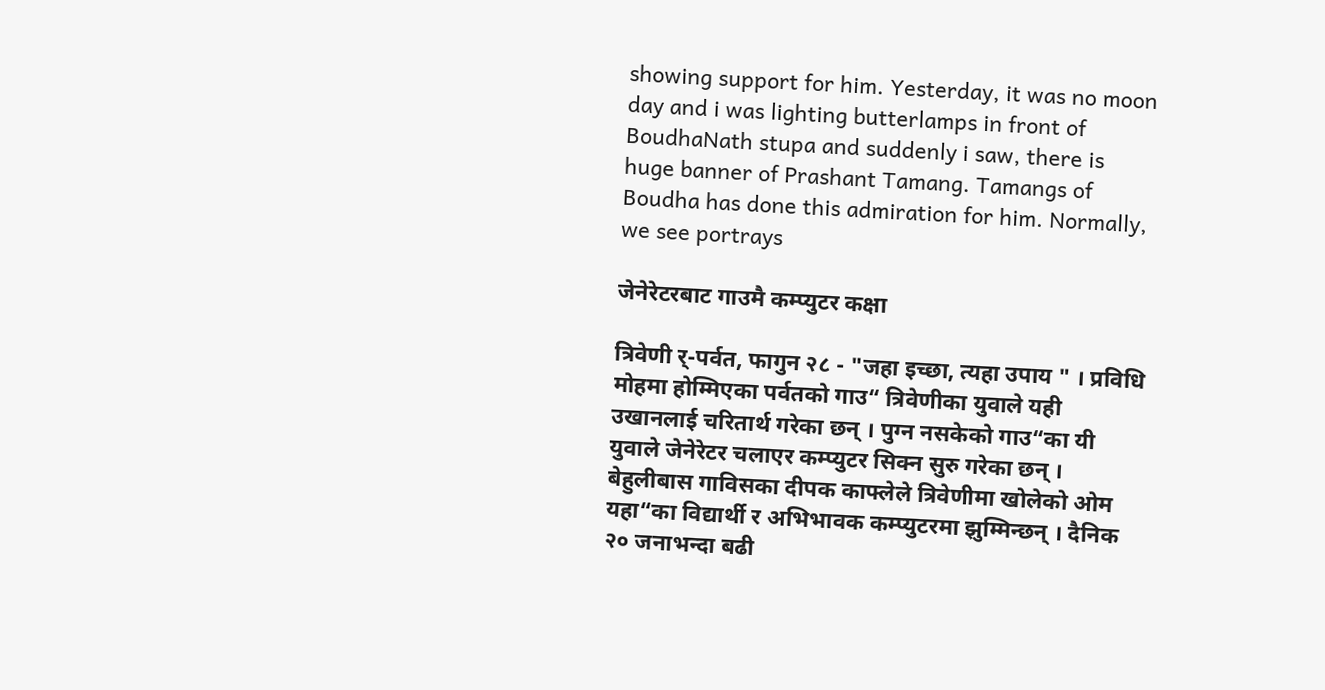showing support for him. Yesterday, it was no moon day and i was lighting butterlamps in front of BoudhaNath stupa and suddenly i saw, there is huge banner of Prashant Tamang. Tamangs of Boudha has done this admiration for him. Normally, we see portrays

जेनेरेटरबाट गाउमै कम्प्युटर कक्षा

त्रिवेणी र्-पर्वत, फागुन २८ - "जहा इच्छा, त्यहा उपाय " । प्रविधि मोहमा होम्मिएका पर्वतको गाउ“ त्रिवेणीका युवाले यही उखानलाई चरितार्थ गरेका छन् । पुग्न नसकेको गाउ“का यी युवाले जेनेरेटर चलाएर कम्प्युटर सिक्न सुरु गरेका छन् । बेहुलीबास गाविसका दीपक काफ्लेले त्रिवेणीमा खोलेको ओम यहा“का विद्यार्थी र अभिभावक कम्प्युटरमा झुम्मिन्छन् । दैनिक २० जनाभन्दा बढी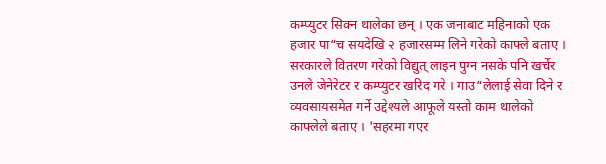कम्प्युटर सिक्न थालेका छन् । एक जनाबाट महिनाको एक हजार पा“च सयदेखि २ हजारसम्म लिने गरेको काफ्ले बताए । सरकारले वितरण गरेको विद्युत् लाइन पुग्न नसके पनि खर्चेर उनले जेनेरेटर र कम्प्युटर खरिद गरे । गाउ“लेलाई सेवा दिने र व्यवसायसमेत गर्ने उद्देश्यले आफूले यस्तो काम थालेको काफ्लेले बताए । 'सहरमा गएर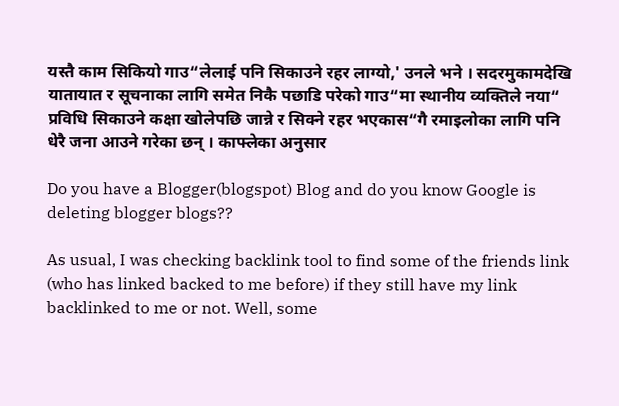यस्तै काम सिकियो गाउ“लेलाई पनि सिकाउने रहर लाग्यो,' उनले भने । सदरमुकामदेखि यातायात र सूचनाका लागि समेत निकै पछाडि परेको गाउ“मा स्थानीय व्यक्तिले नया“ प्रविधि सिकाउने कक्षा खोलेपछि जान्ने र सिक्ने रहर भएकास“गै रमाइलोका लागि पनि धेरै जना आउने गरेका छन् । काफ्लेका अनुसार

Do you have a Blogger(blogspot) Blog and do you know Google is deleting blogger blogs??

As usual, I was checking backlink tool to find some of the friends link (who has linked backed to me before) if they still have my link backlinked to me or not. Well, some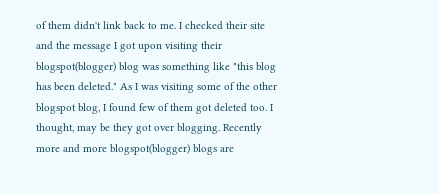of them didn't link back to me. I checked their site and the message I got upon visiting their blogspot(blogger) blog was something like "this blog has been deleted." As I was visiting some of the other blogspot blog, I found few of them got deleted too. I thought, may be they got over blogging. Recently more and more blogspot(blogger) blogs are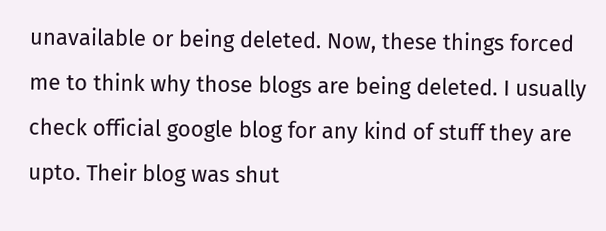unavailable or being deleted. Now, these things forced me to think why those blogs are being deleted. I usually check official google blog for any kind of stuff they are upto. Their blog was shut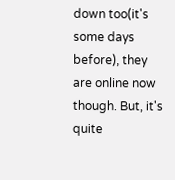down too(it's some days before), they are online now though. But, it's quite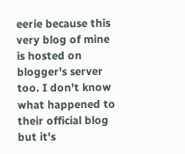eerie because this very blog of mine is hosted on blogger's server too. I don't know what happened to their official blog but it's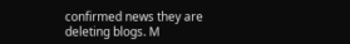confirmed news they are deleting blogs. M